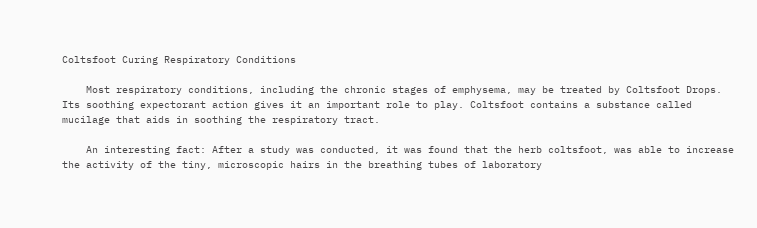Coltsfoot Curing Respiratory Conditions

    Most respiratory conditions, including the chronic stages of emphysema, may be treated by Coltsfoot Drops. Its soothing expectorant action gives it an important role to play. Coltsfoot contains a substance called mucilage that aids in soothing the respiratory tract.

    An interesting fact: After a study was conducted, it was found that the herb coltsfoot, was able to increase the activity of the tiny, microscopic hairs in the breathing tubes of laboratory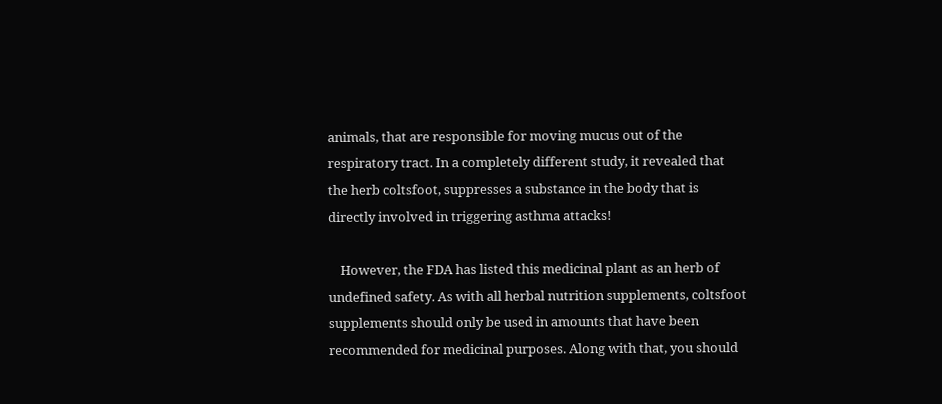animals, that are responsible for moving mucus out of the respiratory tract. In a completely different study, it revealed that the herb coltsfoot, suppresses a substance in the body that is directly involved in triggering asthma attacks!

    However, the FDA has listed this medicinal plant as an herb of undefined safety. As with all herbal nutrition supplements, coltsfoot supplements should only be used in amounts that have been recommended for medicinal purposes. Along with that, you should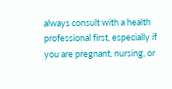always consult with a health professional first, especially if you are pregnant, nursing, or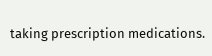taking prescription medications.